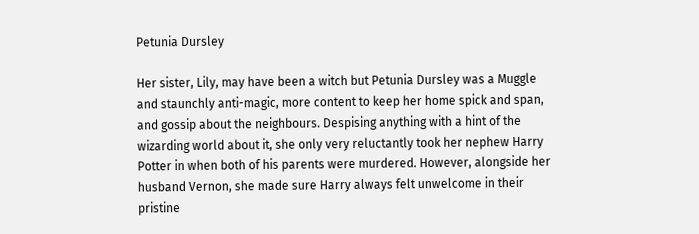Petunia Dursley

Her sister, Lily, may have been a witch but Petunia Dursley was a Muggle and staunchly anti-magic, more content to keep her home spick and span, and gossip about the neighbours. Despising anything with a hint of the wizarding world about it, she only very reluctantly took her nephew Harry Potter in when both of his parents were murdered. However, alongside her husband Vernon, she made sure Harry always felt unwelcome in their pristine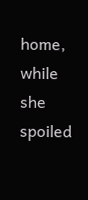home, while she spoiled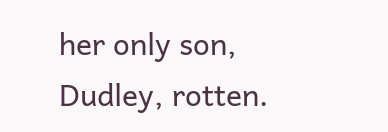her only son, Dudley, rotten.